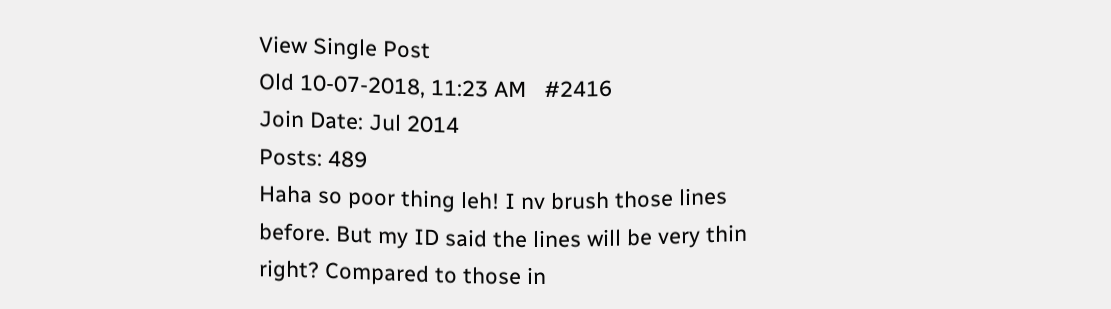View Single Post
Old 10-07-2018, 11:23 AM   #2416
Join Date: Jul 2014
Posts: 489
Haha so poor thing leh! I nv brush those lines before. But my ID said the lines will be very thin right? Compared to those in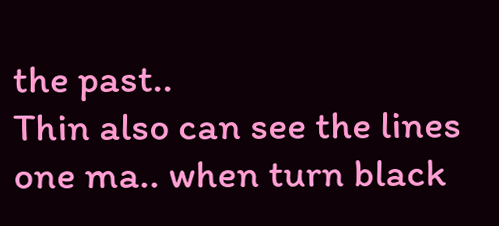the past..
Thin also can see the lines one ma.. when turn black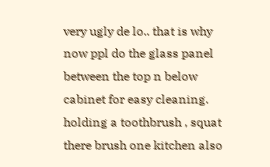very ugly de lo.. that is why now ppl do the glass panel between the top n below cabinet for easy cleaning. holding a toothbrush , squat there brush one kitchen also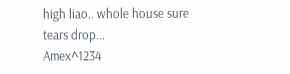high liao.. whole house sure tears drop...
Amex^1234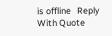is offline   Reply With Quote